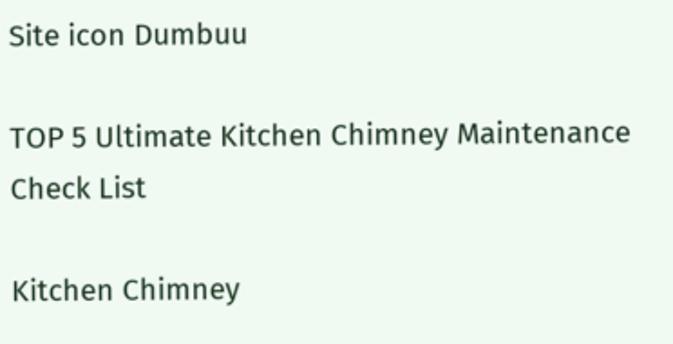Site icon Dumbuu

TOP 5 Ultimate Kitchen Chimney Maintenance Check List

Kitchen Chimney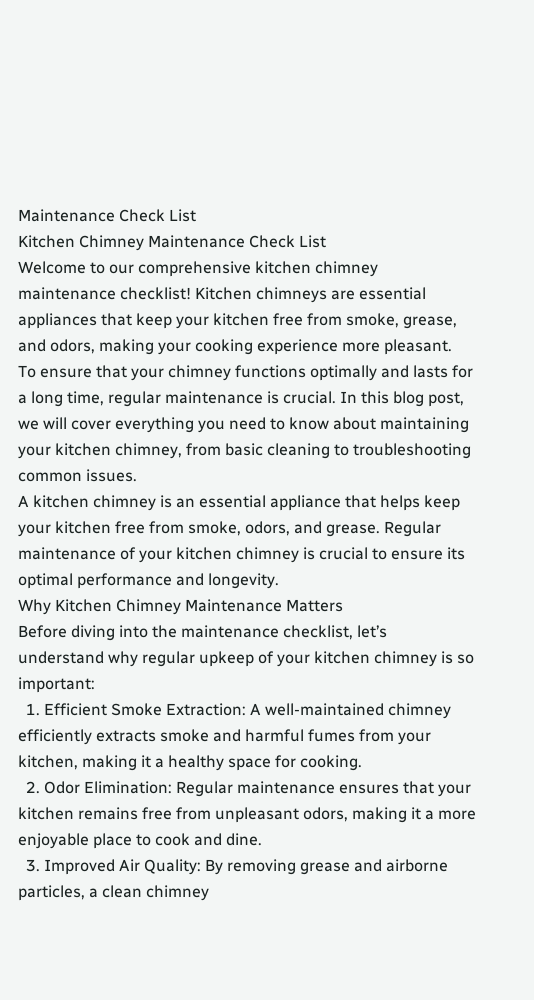Maintenance Check List
Kitchen Chimney Maintenance Check List
Welcome to our comprehensive kitchen chimney maintenance checklist! Kitchen chimneys are essential appliances that keep your kitchen free from smoke, grease, and odors, making your cooking experience more pleasant.
To ensure that your chimney functions optimally and lasts for a long time, regular maintenance is crucial. In this blog post, we will cover everything you need to know about maintaining your kitchen chimney, from basic cleaning to troubleshooting common issues.
A kitchen chimney is an essential appliance that helps keep your kitchen free from smoke, odors, and grease. Regular maintenance of your kitchen chimney is crucial to ensure its optimal performance and longevity.
Why Kitchen Chimney Maintenance Matters
Before diving into the maintenance checklist, let’s understand why regular upkeep of your kitchen chimney is so important:
  1. Efficient Smoke Extraction: A well-maintained chimney efficiently extracts smoke and harmful fumes from your kitchen, making it a healthy space for cooking.
  2. Odor Elimination: Regular maintenance ensures that your kitchen remains free from unpleasant odors, making it a more enjoyable place to cook and dine.
  3. Improved Air Quality: By removing grease and airborne particles, a clean chimney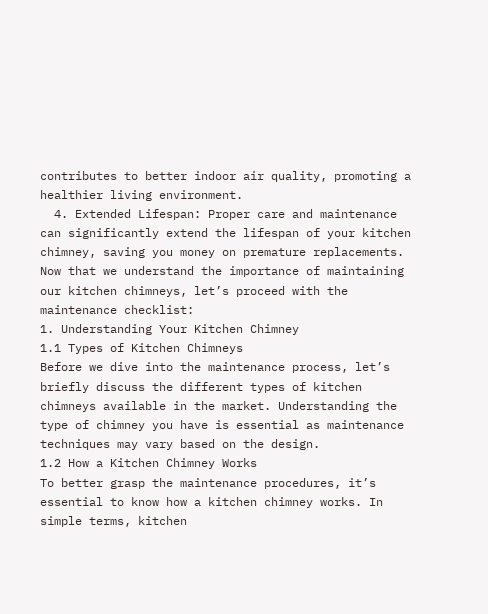contributes to better indoor air quality, promoting a healthier living environment.
  4. Extended Lifespan: Proper care and maintenance can significantly extend the lifespan of your kitchen chimney, saving you money on premature replacements.
Now that we understand the importance of maintaining our kitchen chimneys, let’s proceed with the maintenance checklist:
1. Understanding Your Kitchen Chimney
1.1 Types of Kitchen Chimneys
Before we dive into the maintenance process, let’s briefly discuss the different types of kitchen chimneys available in the market. Understanding the type of chimney you have is essential as maintenance techniques may vary based on the design.
1.2 How a Kitchen Chimney Works
To better grasp the maintenance procedures, it’s essential to know how a kitchen chimney works. In simple terms, kitchen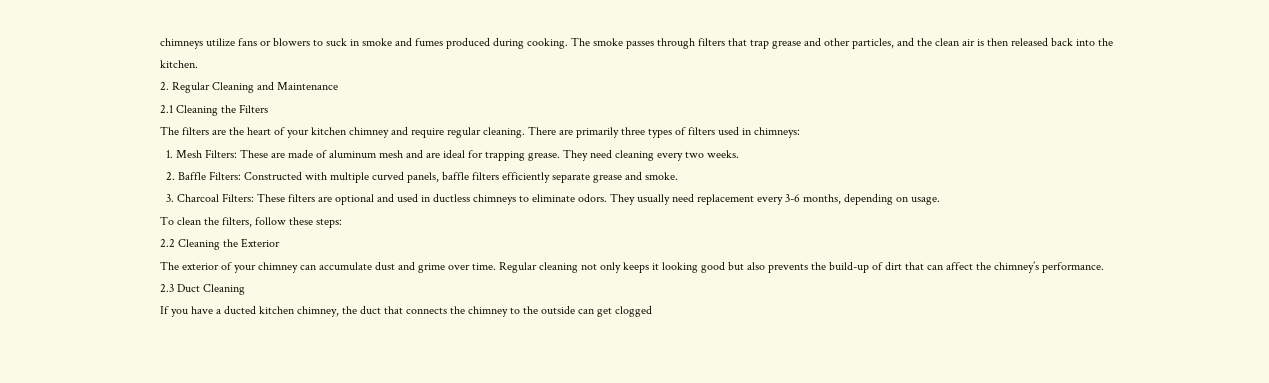chimneys utilize fans or blowers to suck in smoke and fumes produced during cooking. The smoke passes through filters that trap grease and other particles, and the clean air is then released back into the kitchen.
2. Regular Cleaning and Maintenance
2.1 Cleaning the Filters
The filters are the heart of your kitchen chimney and require regular cleaning. There are primarily three types of filters used in chimneys:
  1. Mesh Filters: These are made of aluminum mesh and are ideal for trapping grease. They need cleaning every two weeks.
  2. Baffle Filters: Constructed with multiple curved panels, baffle filters efficiently separate grease and smoke.
  3. Charcoal Filters: These filters are optional and used in ductless chimneys to eliminate odors. They usually need replacement every 3-6 months, depending on usage.
To clean the filters, follow these steps:
2.2 Cleaning the Exterior
The exterior of your chimney can accumulate dust and grime over time. Regular cleaning not only keeps it looking good but also prevents the build-up of dirt that can affect the chimney’s performance.
2.3 Duct Cleaning
If you have a ducted kitchen chimney, the duct that connects the chimney to the outside can get clogged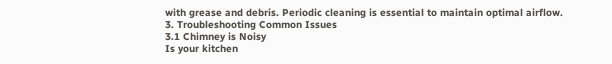with grease and debris. Periodic cleaning is essential to maintain optimal airflow.
3. Troubleshooting Common Issues
3.1 Chimney is Noisy
Is your kitchen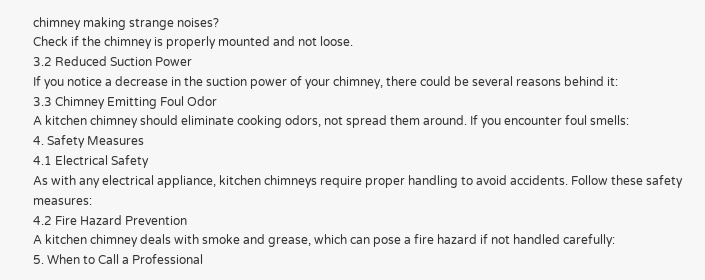chimney making strange noises?
Check if the chimney is properly mounted and not loose.
3.2 Reduced Suction Power
If you notice a decrease in the suction power of your chimney, there could be several reasons behind it:
3.3 Chimney Emitting Foul Odor
A kitchen chimney should eliminate cooking odors, not spread them around. If you encounter foul smells:
4. Safety Measures
4.1 Electrical Safety
As with any electrical appliance, kitchen chimneys require proper handling to avoid accidents. Follow these safety measures:
4.2 Fire Hazard Prevention
A kitchen chimney deals with smoke and grease, which can pose a fire hazard if not handled carefully:
5. When to Call a Professional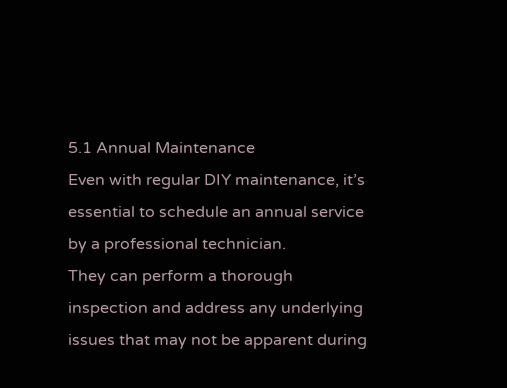5.1 Annual Maintenance
Even with regular DIY maintenance, it’s essential to schedule an annual service by a professional technician.
They can perform a thorough inspection and address any underlying issues that may not be apparent during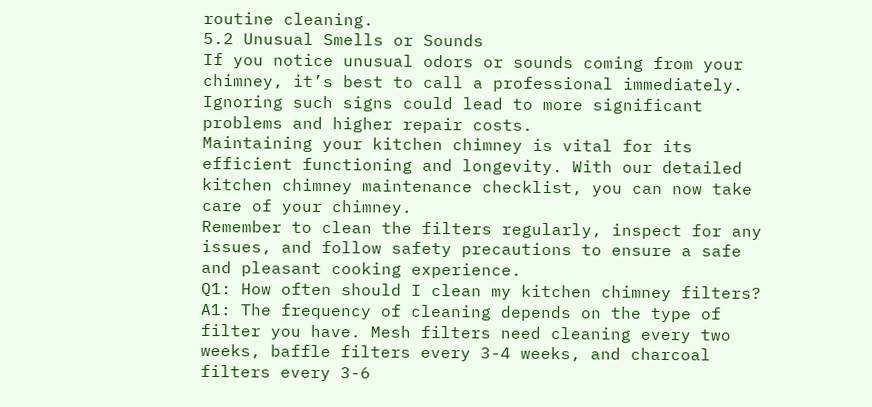routine cleaning.
5.2 Unusual Smells or Sounds
If you notice unusual odors or sounds coming from your chimney, it’s best to call a professional immediately. Ignoring such signs could lead to more significant problems and higher repair costs.
Maintaining your kitchen chimney is vital for its efficient functioning and longevity. With our detailed kitchen chimney maintenance checklist, you can now take care of your chimney.
Remember to clean the filters regularly, inspect for any issues, and follow safety precautions to ensure a safe and pleasant cooking experience.
Q1: How often should I clean my kitchen chimney filters?
A1: The frequency of cleaning depends on the type of filter you have. Mesh filters need cleaning every two weeks, baffle filters every 3-4 weeks, and charcoal filters every 3-6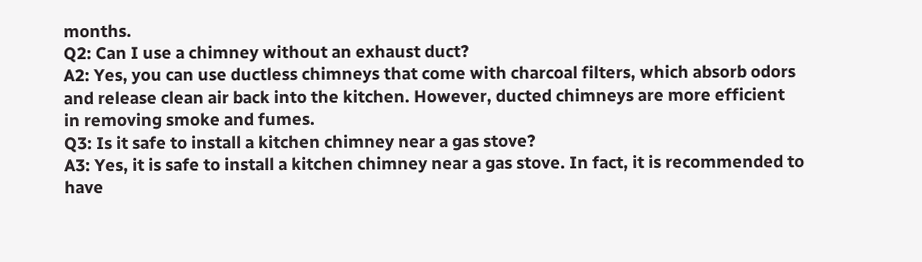months.
Q2: Can I use a chimney without an exhaust duct?
A2: Yes, you can use ductless chimneys that come with charcoal filters, which absorb odors and release clean air back into the kitchen. However, ducted chimneys are more efficient in removing smoke and fumes.
Q3: Is it safe to install a kitchen chimney near a gas stove?
A3: Yes, it is safe to install a kitchen chimney near a gas stove. In fact, it is recommended to have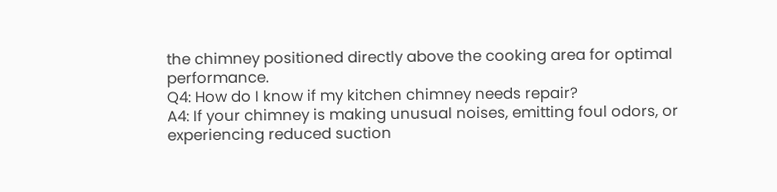the chimney positioned directly above the cooking area for optimal performance.
Q4: How do I know if my kitchen chimney needs repair?
A4: If your chimney is making unusual noises, emitting foul odors, or experiencing reduced suction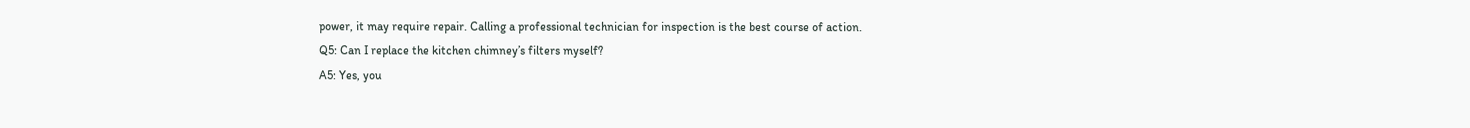power, it may require repair. Calling a professional technician for inspection is the best course of action.
Q5: Can I replace the kitchen chimney’s filters myself?
A5: Yes, you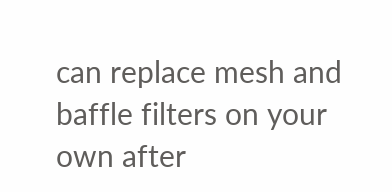can replace mesh and baffle filters on your own after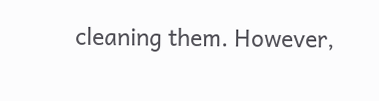cleaning them. However,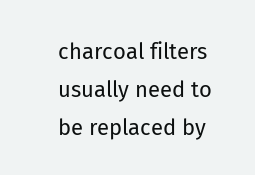charcoal filters usually need to be replaced by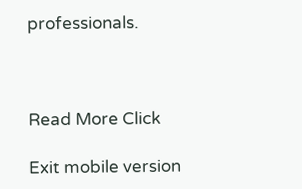professionals.



Read More Click

Exit mobile version